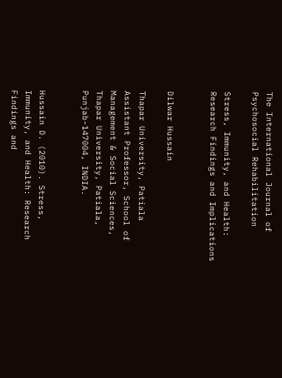The International Journal of Psychosocial Rehabilitation

Stress, Immunity, and Health: Research Findings and Implications


Dilwar Hussain

Thapar University, Patiala
Assistant Professor, School of Management & Social Sciences, Thapar University, Patiala, Punjab-147004, INDIA.


Hussain D. (2010). Stress, Immunity, and Health: Research Findings and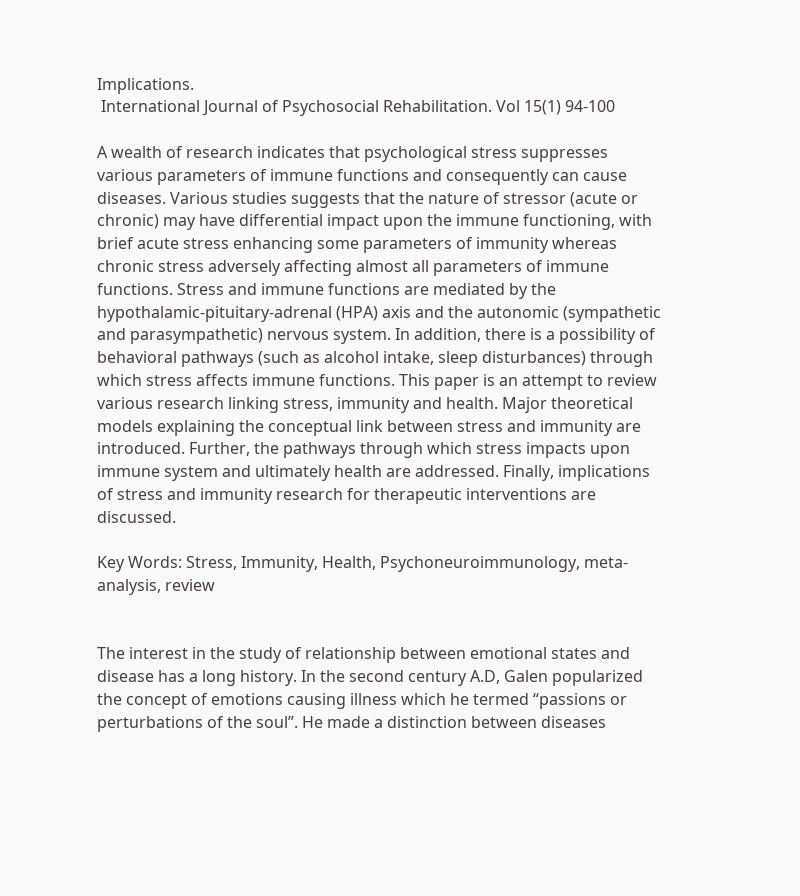Implications.
 International Journal of Psychosocial Rehabilitation. Vol 15(1) 94-100

A wealth of research indicates that psychological stress suppresses various parameters of immune functions and consequently can cause diseases. Various studies suggests that the nature of stressor (acute or chronic) may have differential impact upon the immune functioning, with brief acute stress enhancing some parameters of immunity whereas chronic stress adversely affecting almost all parameters of immune functions. Stress and immune functions are mediated by the hypothalamic-pituitary-adrenal (HPA) axis and the autonomic (sympathetic and parasympathetic) nervous system. In addition, there is a possibility of behavioral pathways (such as alcohol intake, sleep disturbances) through which stress affects immune functions. This paper is an attempt to review various research linking stress, immunity and health. Major theoretical models explaining the conceptual link between stress and immunity are introduced. Further, the pathways through which stress impacts upon immune system and ultimately health are addressed. Finally, implications of stress and immunity research for therapeutic interventions are discussed.

Key Words: Stress, Immunity, Health, Psychoneuroimmunology, meta-analysis, review


The interest in the study of relationship between emotional states and disease has a long history. In the second century A.D, Galen popularized the concept of emotions causing illness which he termed “passions or perturbations of the soul”. He made a distinction between diseases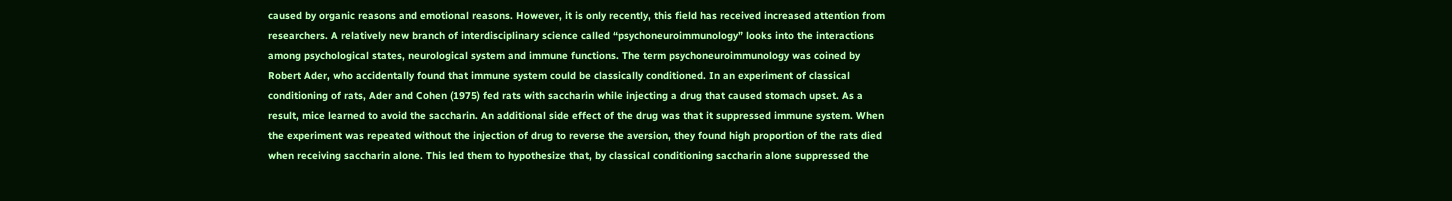caused by organic reasons and emotional reasons. However, it is only recently, this field has received increased attention from researchers. A relatively new branch of interdisciplinary science called “psychoneuroimmunology” looks into the interactions among psychological states, neurological system and immune functions. The term psychoneuroimmunology was coined by Robert Ader, who accidentally found that immune system could be classically conditioned. In an experiment of classical conditioning of rats, Ader and Cohen (1975) fed rats with saccharin while injecting a drug that caused stomach upset. As a result, mice learned to avoid the saccharin. An additional side effect of the drug was that it suppressed immune system. When the experiment was repeated without the injection of drug to reverse the aversion, they found high proportion of the rats died when receiving saccharin alone. This led them to hypothesize that, by classical conditioning saccharin alone suppressed the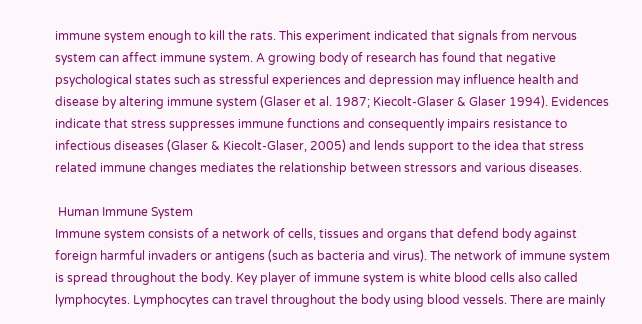immune system enough to kill the rats. This experiment indicated that signals from nervous system can affect immune system. A growing body of research has found that negative psychological states such as stressful experiences and depression may influence health and disease by altering immune system (Glaser et al. 1987; Kiecolt-Glaser & Glaser 1994). Evidences indicate that stress suppresses immune functions and consequently impairs resistance to infectious diseases (Glaser & Kiecolt-Glaser, 2005) and lends support to the idea that stress related immune changes mediates the relationship between stressors and various diseases.

 Human Immune System
Immune system consists of a network of cells, tissues and organs that defend body against foreign harmful invaders or antigens (such as bacteria and virus). The network of immune system is spread throughout the body. Key player of immune system is white blood cells also called lymphocytes. Lymphocytes can travel throughout the body using blood vessels. There are mainly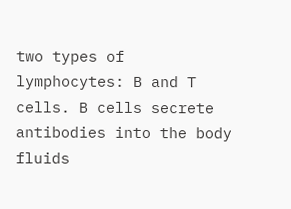two types of lymphocytes: B and T cells. B cells secrete antibodies into the body fluids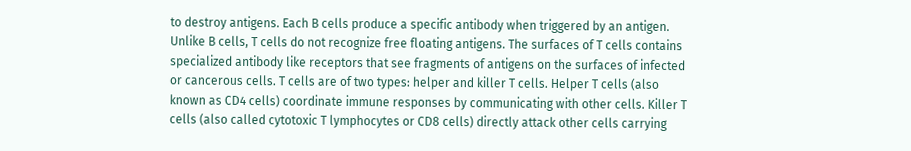to destroy antigens. Each B cells produce a specific antibody when triggered by an antigen. Unlike B cells, T cells do not recognize free floating antigens. The surfaces of T cells contains specialized antibody like receptors that see fragments of antigens on the surfaces of infected or cancerous cells. T cells are of two types: helper and killer T cells. Helper T cells (also known as CD4 cells) coordinate immune responses by communicating with other cells. Killer T cells (also called cytotoxic T lymphocytes or CD8 cells) directly attack other cells carrying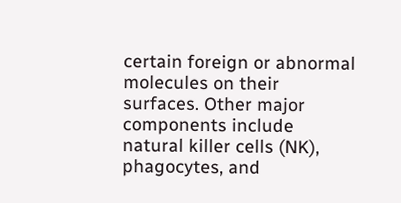certain foreign or abnormal molecules on their surfaces. Other major components include natural killer cells (NK), phagocytes, and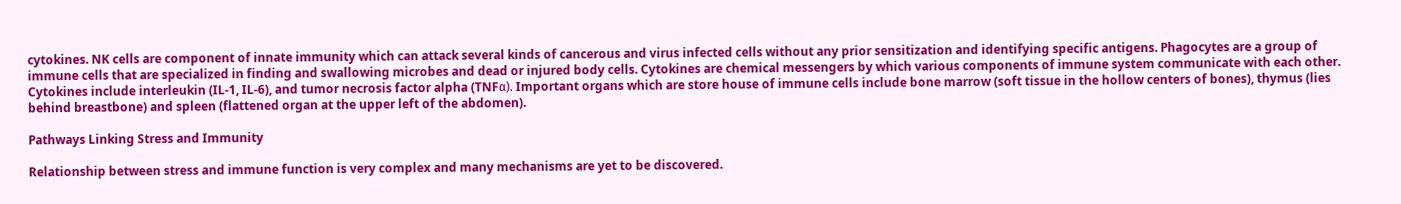cytokines. NK cells are component of innate immunity which can attack several kinds of cancerous and virus infected cells without any prior sensitization and identifying specific antigens. Phagocytes are a group of immune cells that are specialized in finding and swallowing microbes and dead or injured body cells. Cytokines are chemical messengers by which various components of immune system communicate with each other. Cytokines include interleukin (IL-1, IL-6), and tumor necrosis factor alpha (TNFα). Important organs which are store house of immune cells include bone marrow (soft tissue in the hollow centers of bones), thymus (lies behind breastbone) and spleen (flattened organ at the upper left of the abdomen).

Pathways Linking Stress and Immunity

Relationship between stress and immune function is very complex and many mechanisms are yet to be discovered.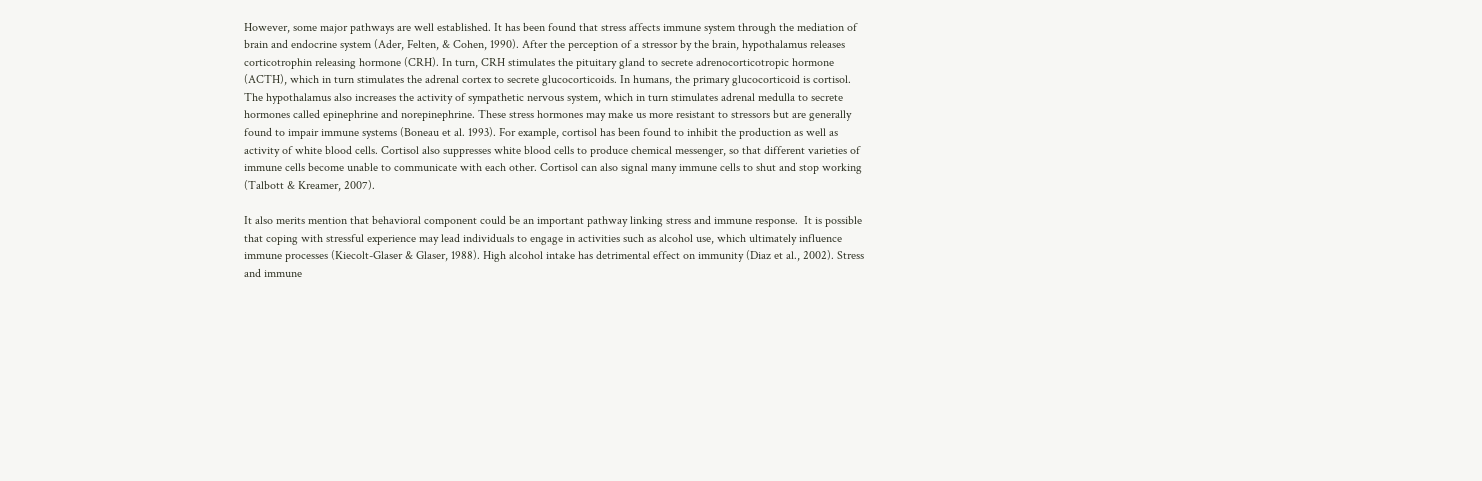However, some major pathways are well established. It has been found that stress affects immune system through the mediation of brain and endocrine system (Ader, Felten, & Cohen, 1990). After the perception of a stressor by the brain, hypothalamus releases corticotrophin releasing hormone (CRH). In turn, CRH stimulates the pituitary gland to secrete adrenocorticotropic hormone (ACTH), which in turn stimulates the adrenal cortex to secrete glucocorticoids. In humans, the primary glucocorticoid is cortisol.  The hypothalamus also increases the activity of sympathetic nervous system, which in turn stimulates adrenal medulla to secrete hormones called epinephrine and norepinephrine. These stress hormones may make us more resistant to stressors but are generally found to impair immune systems (Boneau et al. 1993). For example, cortisol has been found to inhibit the production as well as activity of white blood cells. Cortisol also suppresses white blood cells to produce chemical messenger, so that different varieties of immune cells become unable to communicate with each other. Cortisol can also signal many immune cells to shut and stop working (Talbott & Kreamer, 2007).

It also merits mention that behavioral component could be an important pathway linking stress and immune response.  It is possible that coping with stressful experience may lead individuals to engage in activities such as alcohol use, which ultimately influence immune processes (Kiecolt-Glaser & Glaser, 1988). High alcohol intake has detrimental effect on immunity (Diaz et al., 2002). Stress and immune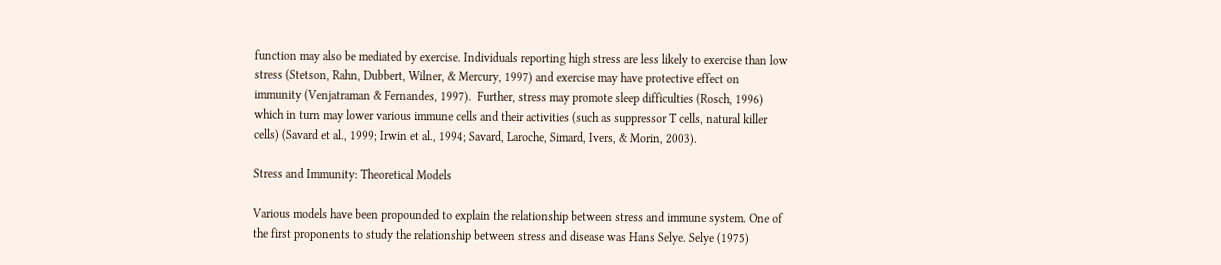function may also be mediated by exercise. Individuals reporting high stress are less likely to exercise than low stress (Stetson, Rahn, Dubbert, Wilner, & Mercury, 1997) and exercise may have protective effect on immunity (Venjatraman & Fernandes, 1997).  Further, stress may promote sleep difficulties (Rosch, 1996) which in turn may lower various immune cells and their activities (such as suppressor T cells, natural killer cells) (Savard et al., 1999; Irwin et al., 1994; Savard, Laroche, Simard, Ivers, & Morin, 2003).

Stress and Immunity: Theoretical Models

Various models have been propounded to explain the relationship between stress and immune system. One of the first proponents to study the relationship between stress and disease was Hans Selye. Selye (1975)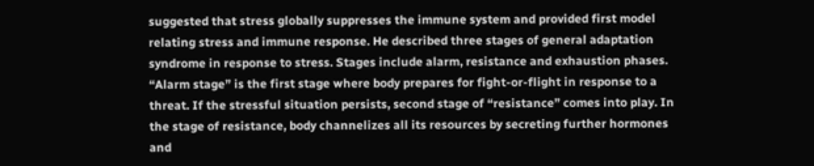suggested that stress globally suppresses the immune system and provided first model relating stress and immune response. He described three stages of general adaptation syndrome in response to stress. Stages include alarm, resistance and exhaustion phases. “Alarm stage” is the first stage where body prepares for fight-or-flight in response to a threat. If the stressful situation persists, second stage of “resistance” comes into play. In the stage of resistance, body channelizes all its resources by secreting further hormones and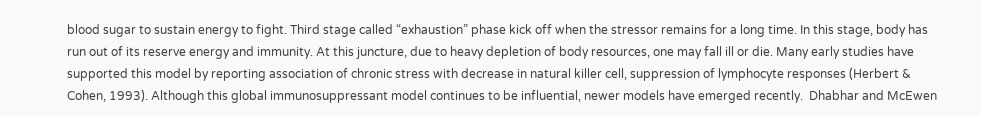blood sugar to sustain energy to fight. Third stage called “exhaustion” phase kick off when the stressor remains for a long time. In this stage, body has run out of its reserve energy and immunity. At this juncture, due to heavy depletion of body resources, one may fall ill or die. Many early studies have supported this model by reporting association of chronic stress with decrease in natural killer cell, suppression of lymphocyte responses (Herbert & Cohen, 1993). Although this global immunosuppressant model continues to be influential, newer models have emerged recently.  Dhabhar and McEwen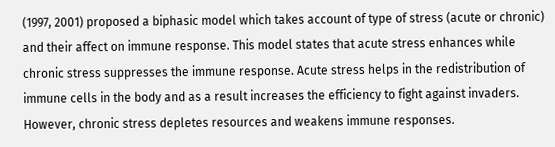(1997, 2001) proposed a biphasic model which takes account of type of stress (acute or chronic) and their affect on immune response. This model states that acute stress enhances while chronic stress suppresses the immune response. Acute stress helps in the redistribution of immune cells in the body and as a result increases the efficiency to fight against invaders. However, chronic stress depletes resources and weakens immune responses.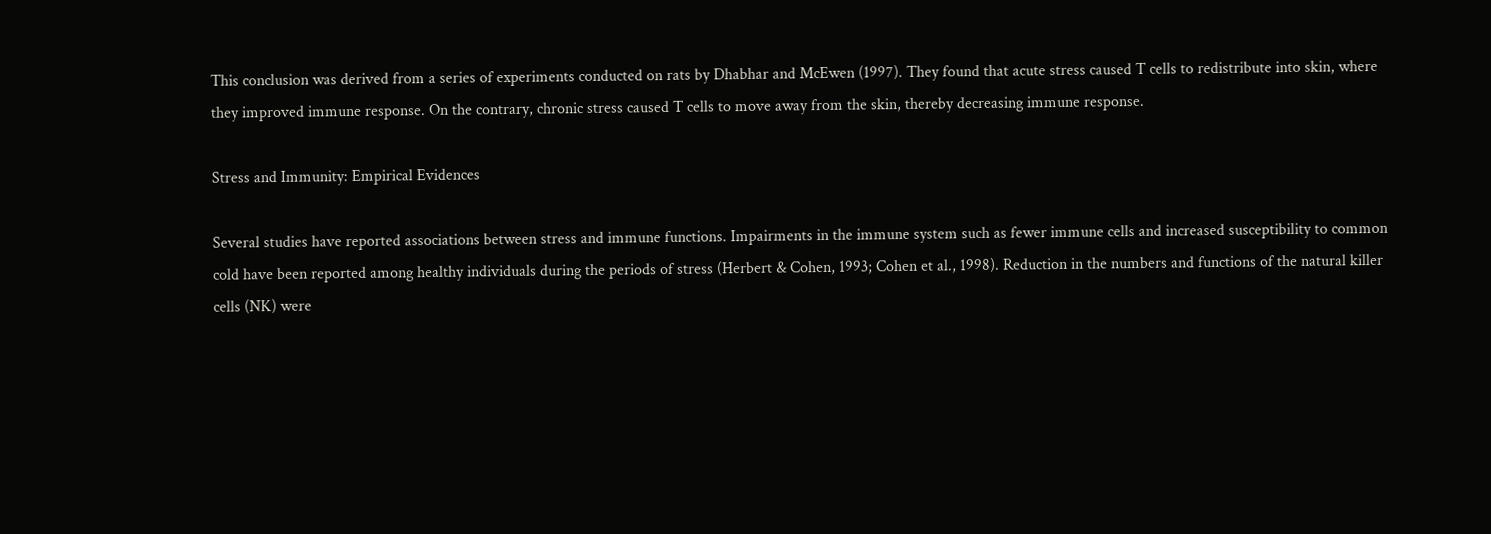This conclusion was derived from a series of experiments conducted on rats by Dhabhar and McEwen (1997). They found that acute stress caused T cells to redistribute into skin, where they improved immune response. On the contrary, chronic stress caused T cells to move away from the skin, thereby decreasing immune response.

Stress and Immunity: Empirical Evidences

Several studies have reported associations between stress and immune functions. Impairments in the immune system such as fewer immune cells and increased susceptibility to common cold have been reported among healthy individuals during the periods of stress (Herbert & Cohen, 1993; Cohen et al., 1998). Reduction in the numbers and functions of the natural killer cells (NK) were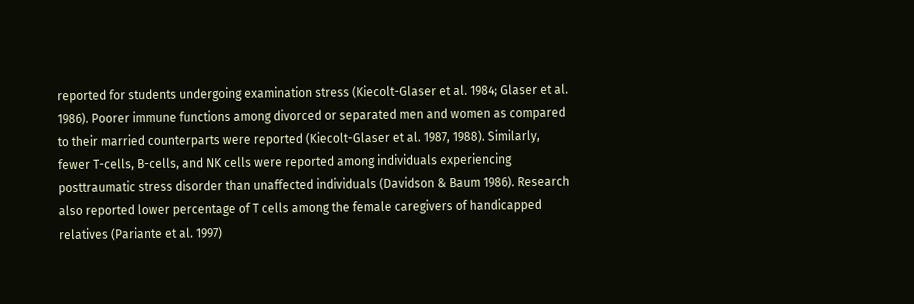reported for students undergoing examination stress (Kiecolt-Glaser et al. 1984; Glaser et al. 1986). Poorer immune functions among divorced or separated men and women as compared to their married counterparts were reported (Kiecolt-Glaser et al. 1987, 1988). Similarly, fewer T-cells, B-cells, and NK cells were reported among individuals experiencing posttraumatic stress disorder than unaffected individuals (Davidson & Baum 1986). Research also reported lower percentage of T cells among the female caregivers of handicapped relatives (Pariante et al. 1997)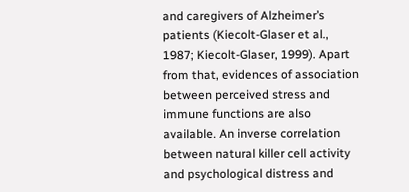and caregivers of Alzheimer’s patients (Kiecolt-Glaser et al., 1987; Kiecolt-Glaser, 1999). Apart from that, evidences of association between perceived stress and immune functions are also available. An inverse correlation between natural killer cell activity and psychological distress and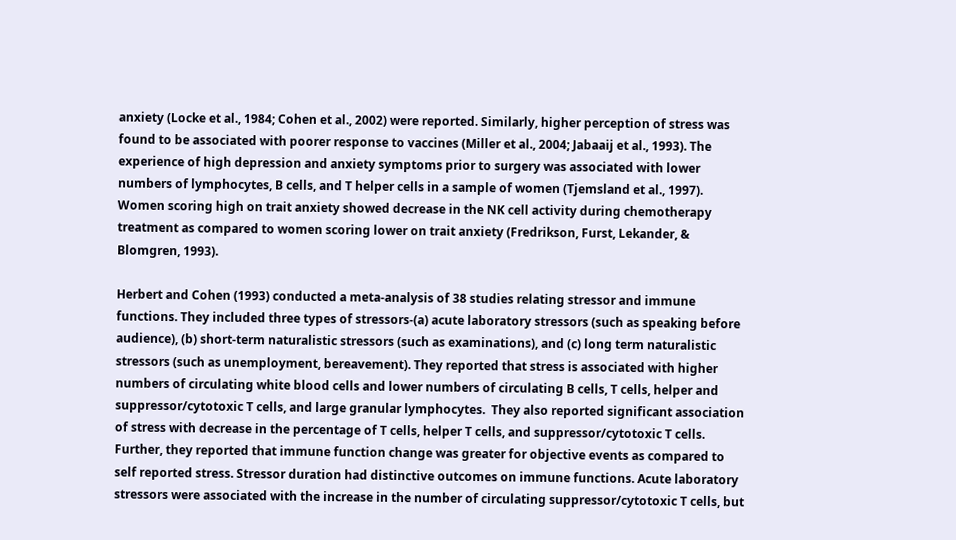anxiety (Locke et al., 1984; Cohen et al., 2002) were reported. Similarly, higher perception of stress was found to be associated with poorer response to vaccines (Miller et al., 2004; Jabaaij et al., 1993). The experience of high depression and anxiety symptoms prior to surgery was associated with lower numbers of lymphocytes, B cells, and T helper cells in a sample of women (Tjemsland et al., 1997). Women scoring high on trait anxiety showed decrease in the NK cell activity during chemotherapy treatment as compared to women scoring lower on trait anxiety (Fredrikson, Furst, Lekander, & Blomgren, 1993).

Herbert and Cohen (1993) conducted a meta-analysis of 38 studies relating stressor and immune functions. They included three types of stressors-(a) acute laboratory stressors (such as speaking before audience), (b) short-term naturalistic stressors (such as examinations), and (c) long term naturalistic stressors (such as unemployment, bereavement). They reported that stress is associated with higher numbers of circulating white blood cells and lower numbers of circulating B cells, T cells, helper and suppressor/cytotoxic T cells, and large granular lymphocytes.  They also reported significant association of stress with decrease in the percentage of T cells, helper T cells, and suppressor/cytotoxic T cells. Further, they reported that immune function change was greater for objective events as compared to self reported stress. Stressor duration had distinctive outcomes on immune functions. Acute laboratory stressors were associated with the increase in the number of circulating suppressor/cytotoxic T cells, but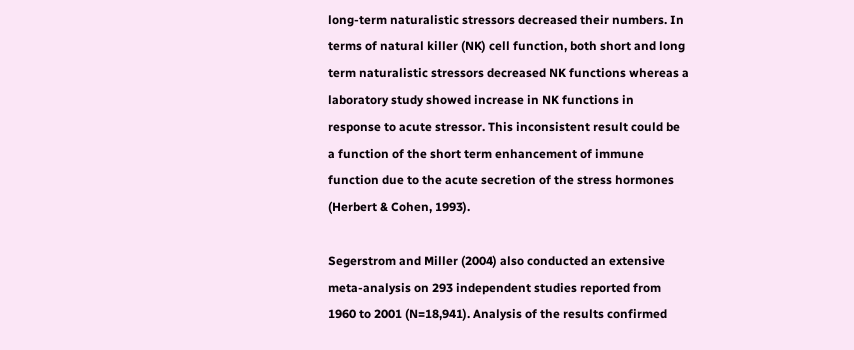long-term naturalistic stressors decreased their numbers. In terms of natural killer (NK) cell function, both short and long term naturalistic stressors decreased NK functions whereas a laboratory study showed increase in NK functions in response to acute stressor. This inconsistent result could be a function of the short term enhancement of immune function due to the acute secretion of the stress hormones (Herbert & Cohen, 1993).

Segerstrom and Miller (2004) also conducted an extensive meta-analysis on 293 independent studies reported from 1960 to 2001 (N=18,941). Analysis of the results confirmed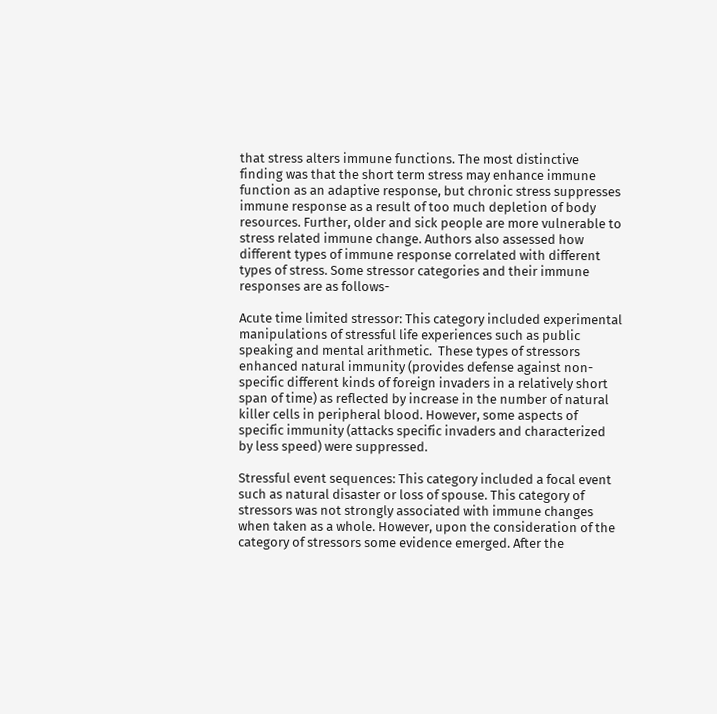that stress alters immune functions. The most distinctive finding was that the short term stress may enhance immune function as an adaptive response, but chronic stress suppresses immune response as a result of too much depletion of body resources. Further, older and sick people are more vulnerable to stress related immune change. Authors also assessed how different types of immune response correlated with different types of stress. Some stressor categories and their immune responses are as follows-

Acute time limited stressor: This category included experimental manipulations of stressful life experiences such as public speaking and mental arithmetic.  These types of stressors enhanced natural immunity (provides defense against non-specific different kinds of foreign invaders in a relatively short span of time) as reflected by increase in the number of natural killer cells in peripheral blood. However, some aspects of specific immunity (attacks specific invaders and characterized by less speed) were suppressed.

Stressful event sequences: This category included a focal event such as natural disaster or loss of spouse. This category of stressors was not strongly associated with immune changes when taken as a whole. However, upon the consideration of the category of stressors some evidence emerged. After the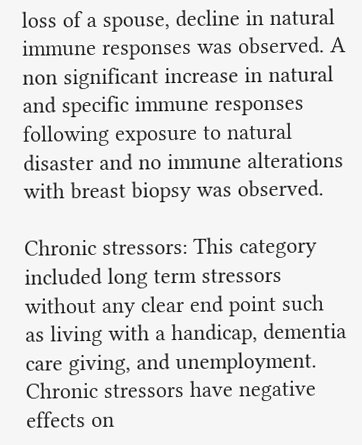loss of a spouse, decline in natural immune responses was observed. A non significant increase in natural and specific immune responses following exposure to natural disaster and no immune alterations with breast biopsy was observed.

Chronic stressors: This category included long term stressors without any clear end point such as living with a handicap, dementia care giving, and unemployment. Chronic stressors have negative effects on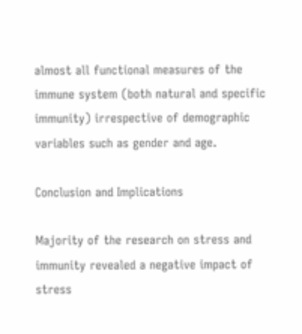almost all functional measures of the immune system (both natural and specific immunity) irrespective of demographic variables such as gender and age.

Conclusion and Implications

Majority of the research on stress and immunity revealed a negative impact of stress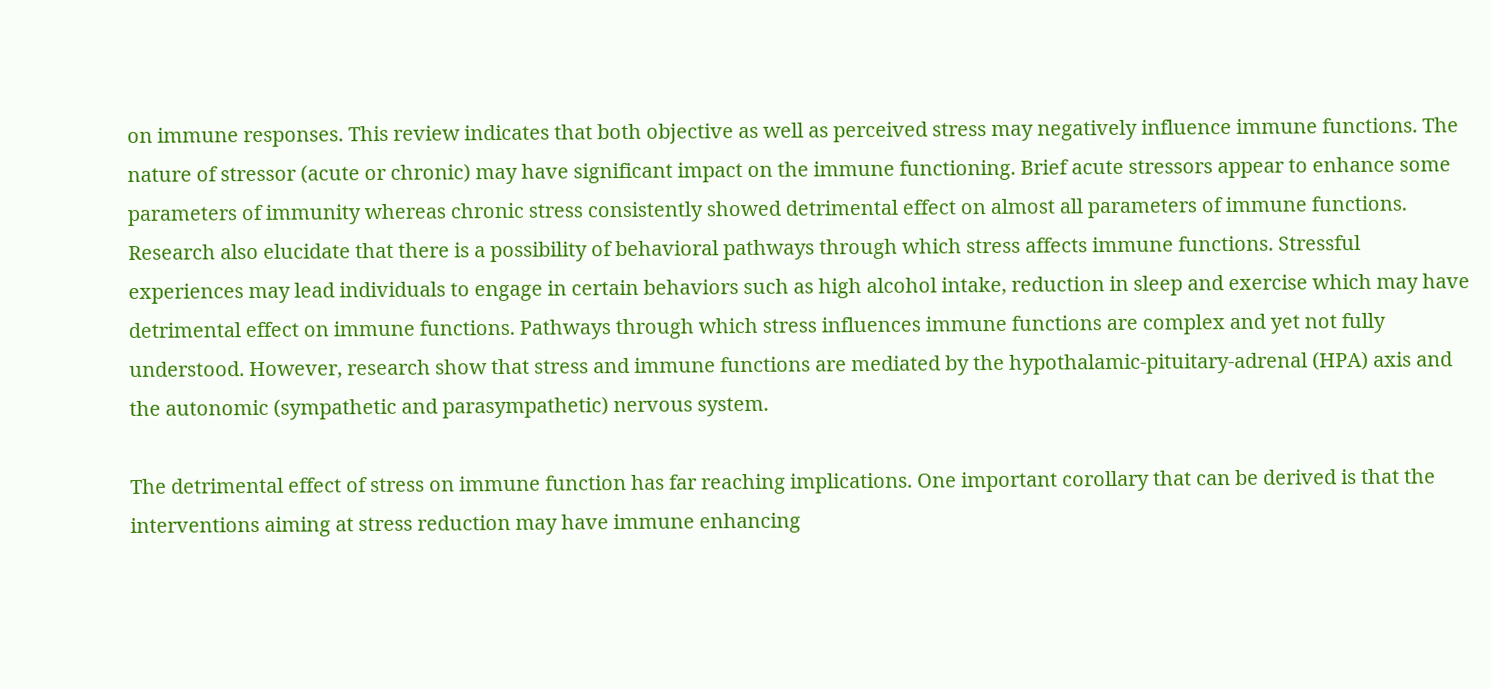on immune responses. This review indicates that both objective as well as perceived stress may negatively influence immune functions. The nature of stressor (acute or chronic) may have significant impact on the immune functioning. Brief acute stressors appear to enhance some parameters of immunity whereas chronic stress consistently showed detrimental effect on almost all parameters of immune functions. Research also elucidate that there is a possibility of behavioral pathways through which stress affects immune functions. Stressful experiences may lead individuals to engage in certain behaviors such as high alcohol intake, reduction in sleep and exercise which may have detrimental effect on immune functions. Pathways through which stress influences immune functions are complex and yet not fully understood. However, research show that stress and immune functions are mediated by the hypothalamic-pituitary-adrenal (HPA) axis and the autonomic (sympathetic and parasympathetic) nervous system.

The detrimental effect of stress on immune function has far reaching implications. One important corollary that can be derived is that the interventions aiming at stress reduction may have immune enhancing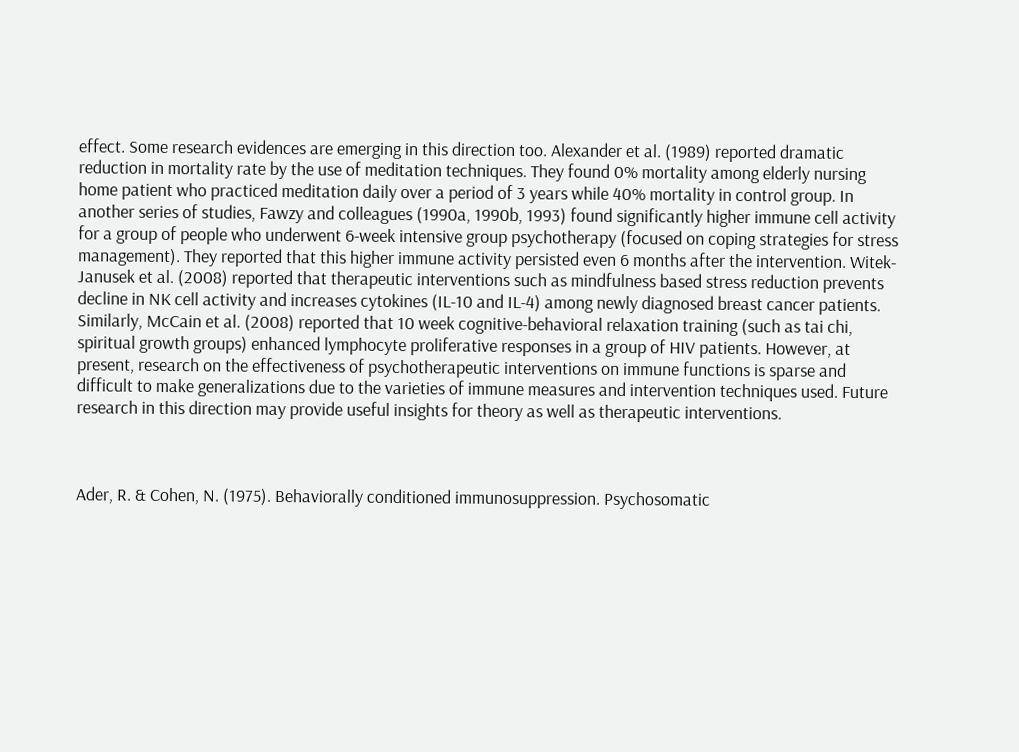effect. Some research evidences are emerging in this direction too. Alexander et al. (1989) reported dramatic reduction in mortality rate by the use of meditation techniques. They found 0% mortality among elderly nursing home patient who practiced meditation daily over a period of 3 years while 40% mortality in control group. In another series of studies, Fawzy and colleagues (1990a, 1990b, 1993) found significantly higher immune cell activity for a group of people who underwent 6-week intensive group psychotherapy (focused on coping strategies for stress management). They reported that this higher immune activity persisted even 6 months after the intervention. Witek-Janusek et al. (2008) reported that therapeutic interventions such as mindfulness based stress reduction prevents decline in NK cell activity and increases cytokines (IL-10 and IL-4) among newly diagnosed breast cancer patients. Similarly, McCain et al. (2008) reported that 10 week cognitive-behavioral relaxation training (such as tai chi, spiritual growth groups) enhanced lymphocyte proliferative responses in a group of HIV patients. However, at present, research on the effectiveness of psychotherapeutic interventions on immune functions is sparse and difficult to make generalizations due to the varieties of immune measures and intervention techniques used. Future research in this direction may provide useful insights for theory as well as therapeutic interventions.



Ader, R. & Cohen, N. (1975). Behaviorally conditioned immunosuppression. Psychosomatic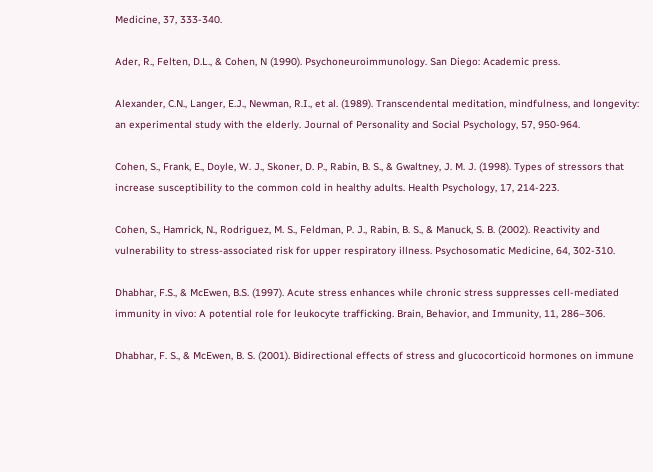Medicine, 37, 333-340.

Ader, R., Felten, D.L., & Cohen, N (1990). Psychoneuroimmunology. San Diego: Academic press.

Alexander, C.N., Langer, E.J., Newman, R.I., et al. (1989). Transcendental meditation, mindfulness, and longevity: an experimental study with the elderly. Journal of Personality and Social Psychology, 57, 950-964.

Cohen, S., Frank, E., Doyle, W. J., Skoner, D. P., Rabin, B. S., & Gwaltney, J. M. J. (1998). Types of stressors that increase susceptibility to the common cold in healthy adults. Health Psychology, 17, 214-223.

Cohen, S., Hamrick, N., Rodriguez, M. S., Feldman, P. J., Rabin, B. S., & Manuck, S. B. (2002). Reactivity and vulnerability to stress-associated risk for upper respiratory illness. Psychosomatic Medicine, 64, 302-310.

Dhabhar, F.S., & McEwen, B.S. (1997). Acute stress enhances while chronic stress suppresses cell-mediated immunity in vivo: A potential role for leukocyte trafficking. Brain, Behavior, and Immunity, 11, 286–306.

Dhabhar, F. S., & McEwen, B. S. (2001). Bidirectional effects of stress and glucocorticoid hormones on immune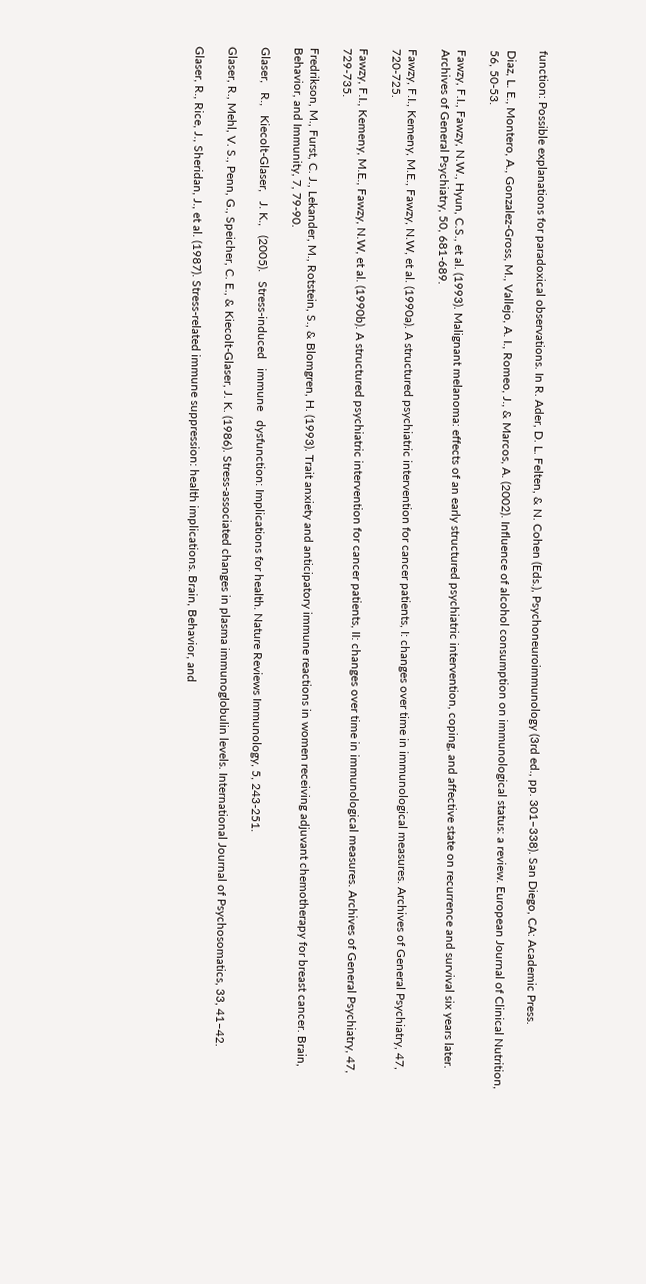function: Possible explanations for paradoxical observations. In R. Ader, D. L. Felten, & N. Cohen (Eds.), Psychoneuroimmunology (3rd ed., pp. 301–338). San Diego, CA: Academic Press.

Diaz, L. E., Montero, A., Gonzalez-Gross, M., Vallejo, A. I., Romeo, J., & Marcos, A. (2002). Influence of alcohol consumption on immunological status: a review. European Journal of Clinical Nutrition, 56, 50-53.

Fawzy, F.I., Fawzy, N.W., Hyun, C.S., et al. (1993). Malignant melanoma: effects of an early structured psychiatric intervention, coping, and affective state on recurrence and survival six years later. Archives of General Psychiatry, 50, 681-689.

Fawzy, F.I., Kemeny, M.E., Fawzy, N.W, et al. (1990a). A structured psychiatric intervention for cancer patients, I: changes over time in immunological measures. Archives of General Psychiatry, 47, 720-725.

Fawzy, F.I., Kemeny, M.E., Fawzy, N.W, et al. (1990b). A structured psychiatric intervention for cancer patients, II: changes over time in immunological measures. Archives of General Psychiatry, 47, 729-735.

Fredrikson, M., Furst, C. J., Lekander, M., Rotstein, S., & Blomgren, H. (1993). Trait anxiety and anticipatory immune reactions in women receiving adjuvant chemotherapy for breast cancer. Brain, Behavior, and Immunity, 7, 79-90.

Glaser,   R.,   Kiecolt-Glaser,   J. K.,   (2005).   Stress-induced   immune   dysfunction: Implications for health. Nature Reviews Immunology, 5, 243-251.

Glaser, R., Mehl, V. S., Penn, G., Speicher, C. E., & Kiecolt-Glaser, J. K. (1986). Stress-associated changes in plasma immunoglobulin levels. International Journal of Psychosomatics, 33, 41–42.

Glaser, R., Rice, J., Sheridan, J., et al. (1987). Stress-related immune suppression: health implications. Brain, Behavior, and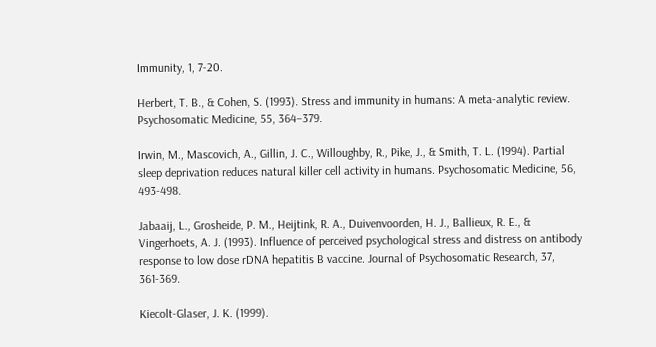Immunity, 1, 7-20.

Herbert, T. B., & Cohen, S. (1993). Stress and immunity in humans: A meta-analytic review. Psychosomatic Medicine, 55, 364–379.

Irwin, M., Mascovich, A., Gillin, J. C., Willoughby, R., Pike, J., & Smith, T. L. (1994). Partial sleep deprivation reduces natural killer cell activity in humans. Psychosomatic Medicine, 56, 493-498.

Jabaaij, L., Grosheide, P. M., Heijtink, R. A., Duivenvoorden, H. J., Ballieux, R. E., & Vingerhoets, A. J. (1993). Influence of perceived psychological stress and distress on antibody response to low dose rDNA hepatitis B vaccine. Journal of Psychosomatic Research, 37, 361-369.

Kiecolt-Glaser, J. K. (1999).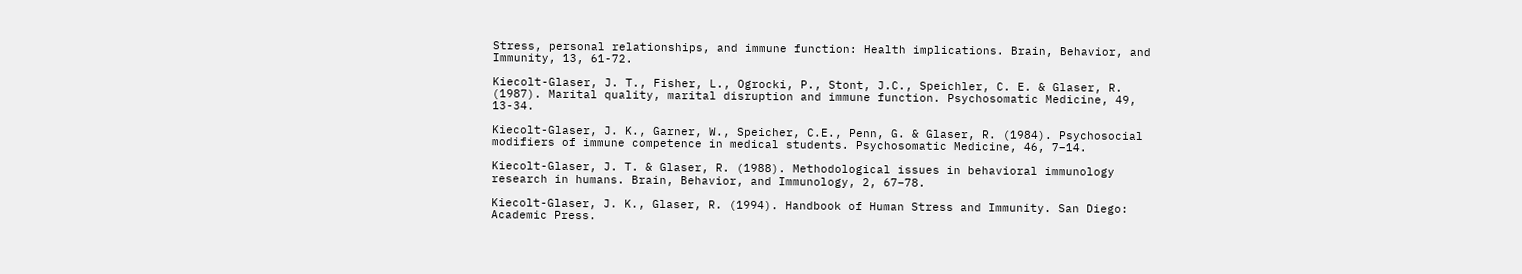Stress, personal relationships, and immune function: Health implications. Brain, Behavior, and Immunity, 13, 61-72.

Kiecolt-Glaser, J. T., Fisher, L., Ogrocki, P., Stont, J.C., Speichler, C. E. & Glaser, R. (1987). Marital quality, marital disruption and immune function. Psychosomatic Medicine, 49, 13-34.

Kiecolt-Glaser, J. K., Garner, W., Speicher, C.E., Penn, G. & Glaser, R. (1984). Psychosocial modifiers of immune competence in medical students. Psychosomatic Medicine, 46, 7–14.

Kiecolt-Glaser, J. T. & Glaser, R. (1988). Methodological issues in behavioral immunology research in humans. Brain, Behavior, and Immunology, 2, 67–78.

Kiecolt-Glaser, J. K., Glaser, R. (1994). Handbook of Human Stress and Immunity. San Diego: Academic Press.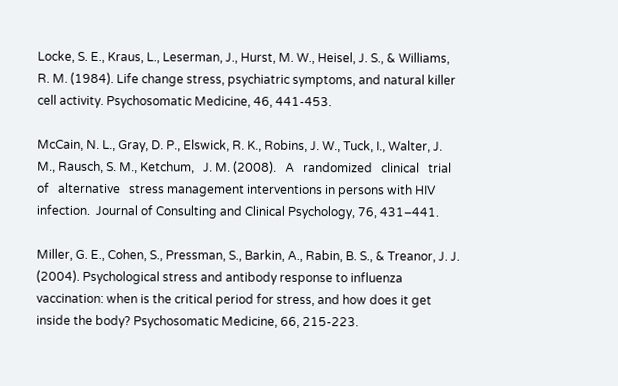Locke, S. E., Kraus, L., Leserman, J., Hurst, M. W., Heisel, J. S., & Williams, R. M. (1984). Life change stress, psychiatric symptoms, and natural killer cell activity. Psychosomatic Medicine, 46, 441-453.

McCain, N. L., Gray, D. P., Elswick, R. K., Robins, J. W., Tuck, I., Walter, J. M., Rausch, S. M., Ketchum,   J. M. (2008).   A   randomized   clinical   trial   of   alternative   stress management interventions in persons with HIV infection.  Journal of Consulting and Clinical Psychology, 76, 431–441.

Miller, G. E., Cohen, S., Pressman, S., Barkin, A., Rabin, B. S., & Treanor, J. J. (2004). Psychological stress and antibody response to influenza vaccination: when is the critical period for stress, and how does it get inside the body? Psychosomatic Medicine, 66, 215-223.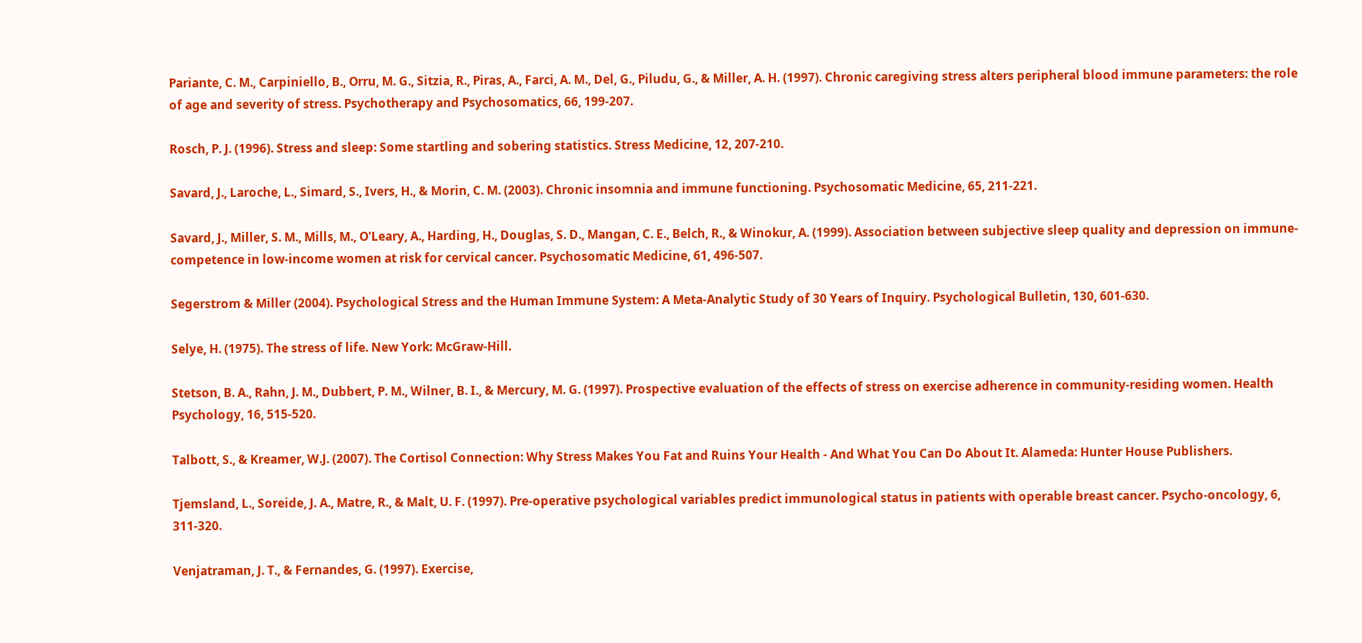Pariante, C. M., Carpiniello, B., Orru, M. G., Sitzia, R., Piras, A., Farci, A. M., Del, G., Piludu, G., & Miller, A. H. (1997). Chronic caregiving stress alters peripheral blood immune parameters: the role of age and severity of stress. Psychotherapy and Psychosomatics, 66, 199-207.

Rosch, P. J. (1996). Stress and sleep: Some startling and sobering statistics. Stress Medicine, 12, 207-210.

Savard, J., Laroche, L., Simard, S., Ivers, H., & Morin, C. M. (2003). Chronic insomnia and immune functioning. Psychosomatic Medicine, 65, 211-221.

Savard, J., Miller, S. M., Mills, M., O'Leary, A., Harding, H., Douglas, S. D., Mangan, C. E., Belch, R., & Winokur, A. (1999). Association between subjective sleep quality and depression on immune-competence in low-income women at risk for cervical cancer. Psychosomatic Medicine, 61, 496-507.

Segerstrom & Miller (2004). Psychological Stress and the Human Immune System: A Meta-Analytic Study of 30 Years of Inquiry. Psychological Bulletin, 130, 601-630.

Selye, H. (1975). The stress of life. New York: McGraw-Hill.

Stetson, B. A., Rahn, J. M., Dubbert, P. M., Wilner, B. I., & Mercury, M. G. (1997). Prospective evaluation of the effects of stress on exercise adherence in community-residing women. Health Psychology, 16, 515-520.

Talbott, S., & Kreamer, W.J. (2007). The Cortisol Connection: Why Stress Makes You Fat and Ruins Your Health - And What You Can Do About It. Alameda: Hunter House Publishers.

Tjemsland, L., Soreide, J. A., Matre, R., & Malt, U. F. (1997). Pre-operative psychological variables predict immunological status in patients with operable breast cancer. Psycho-oncology, 6, 311-320.

Venjatraman, J. T., & Fernandes, G. (1997). Exercise,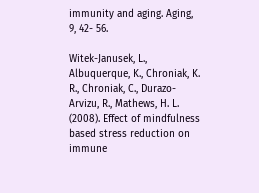immunity and aging. Aging, 9, 42- 56.

Witek-Janusek, L., Albuquerque, K., Chroniak, K. R., Chroniak, C., Durazo-Arvizu, R., Mathews, H. L. (2008). Effect of mindfulness based stress reduction on immune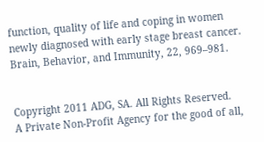function, quality of life and coping in women newly diagnosed with early stage breast cancer. Brain, Behavior, and Immunity, 22, 969–981.


Copyright 2011 ADG, SA. All Rights Reserved.
A Private Non-Profit Agency for the good of all,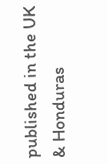published in the UK & Honduras